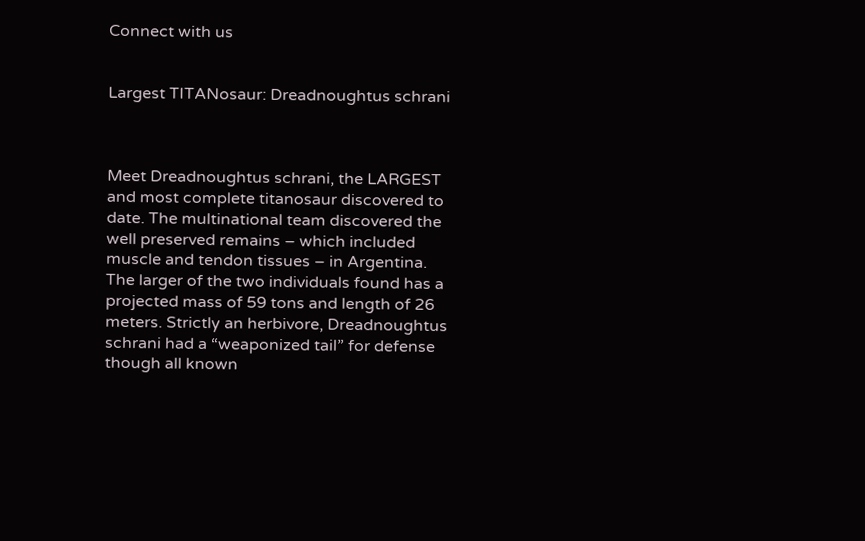Connect with us


Largest TITANosaur: Dreadnoughtus schrani



Meet Dreadnoughtus schrani, the LARGEST and most complete titanosaur discovered to date. The multinational team discovered the well preserved remains – which included muscle and tendon tissues – in Argentina. The larger of the two individuals found has a projected mass of 59 tons and length of 26 meters. Strictly an herbivore, Dreadnoughtus schrani had a “weaponized tail” for defense though all known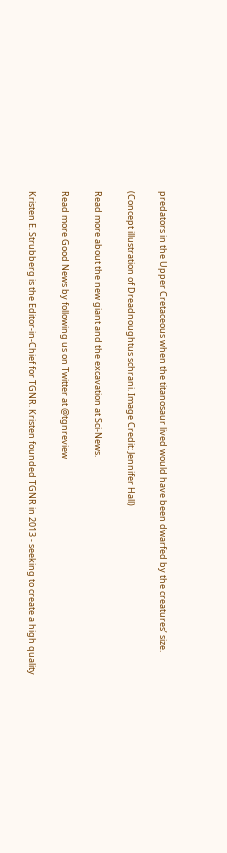predators in the Upper Cretaceous when the titanosaur lived would have been dwarfed by the creatures’ size.

(Concept illustration of Dreadnoughtus schrani. Image Credit: Jennifer Hall)

Read more about the new giant and the excavation at Sci-News.

Read more Good News by following us on Twitter at @tgnreview

Kristen E. Strubberg is the Editor-in-Chief for TGNR. Kristen founded TGNR in 2013 - seeking to create a high quality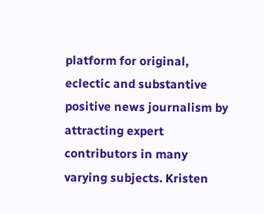platform for original, eclectic and substantive positive news journalism by attracting expert contributors in many varying subjects. Kristen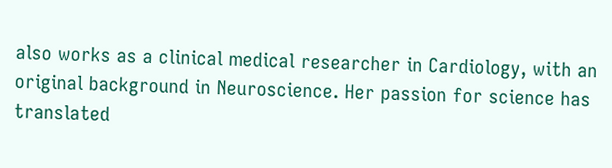also works as a clinical medical researcher in Cardiology, with an original background in Neuroscience. Her passion for science has translated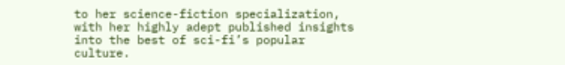to her science-fiction specialization, with her highly adept published insights into the best of sci-fi’s popular culture.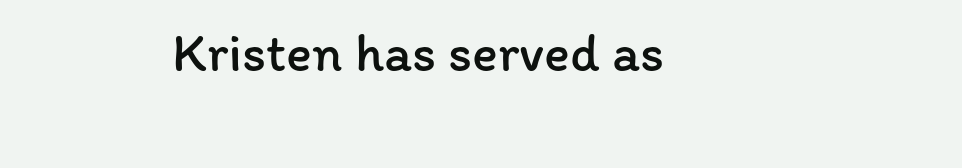Kristen has served as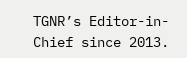TGNR’s Editor-in-Chief since 2013.